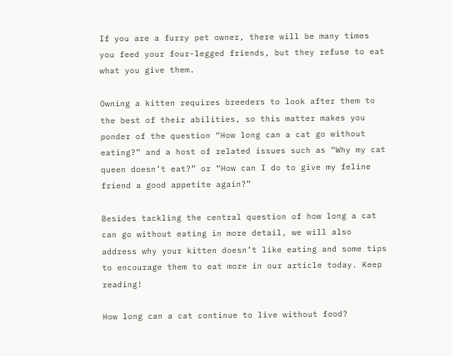If you are a furry pet owner, there will be many times you feed your four-legged friends, but they refuse to eat what you give them.

Owning a kitten requires breeders to look after them to the best of their abilities, so this matter makes you ponder of the question “How long can a cat go without eating?” and a host of related issues such as “Why my cat queen doesn’t eat?” or “How can I do to give my feline friend a good appetite again?”

Besides tackling the central question of how long a cat can go without eating in more detail, we will also address why your kitten doesn’t like eating and some tips to encourage them to eat more in our article today. Keep reading!

How long can a cat continue to live without food?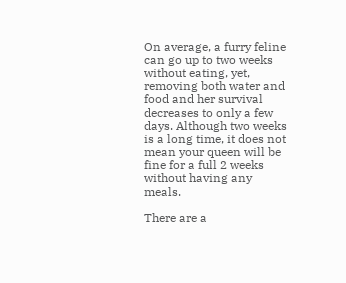On average, a furry feline can go up to two weeks without eating, yet, removing both water and food and her survival decreases to only a few days. Although two weeks is a long time, it does not mean your queen will be fine for a full 2 weeks without having any meals.

There are a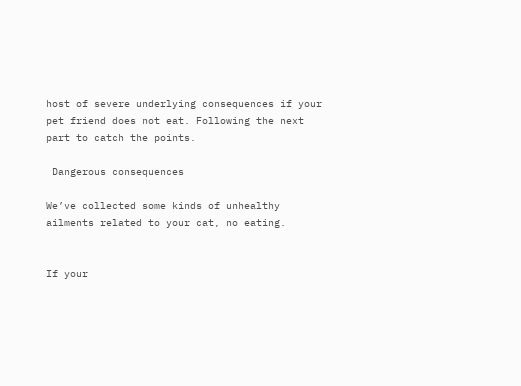host of severe underlying consequences if your pet friend does not eat. Following the next part to catch the points.

 Dangerous consequences

We’ve collected some kinds of unhealthy ailments related to your cat, no eating.


If your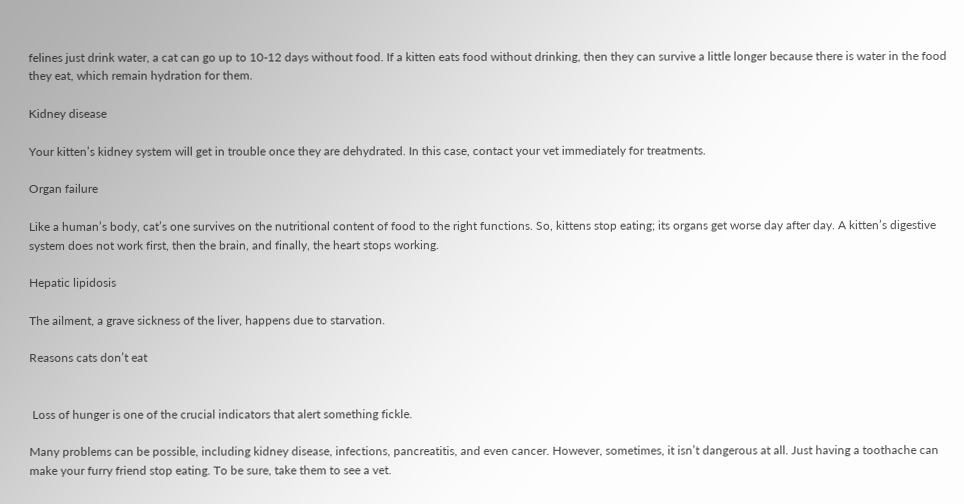felines just drink water, a cat can go up to 10-12 days without food. If a kitten eats food without drinking, then they can survive a little longer because there is water in the food they eat, which remain hydration for them.

Kidney disease

Your kitten’s kidney system will get in trouble once they are dehydrated. In this case, contact your vet immediately for treatments.

Organ failure

Like a human’s body, cat’s one survives on the nutritional content of food to the right functions. So, kittens stop eating; its organs get worse day after day. A kitten’s digestive system does not work first, then the brain, and finally, the heart stops working.

Hepatic lipidosis

The ailment, a grave sickness of the liver, happens due to starvation.

Reasons cats don’t eat


 Loss of hunger is one of the crucial indicators that alert something fickle.

Many problems can be possible, including kidney disease, infections, pancreatitis, and even cancer. However, sometimes, it isn’t dangerous at all. Just having a toothache can make your furry friend stop eating. To be sure, take them to see a vet.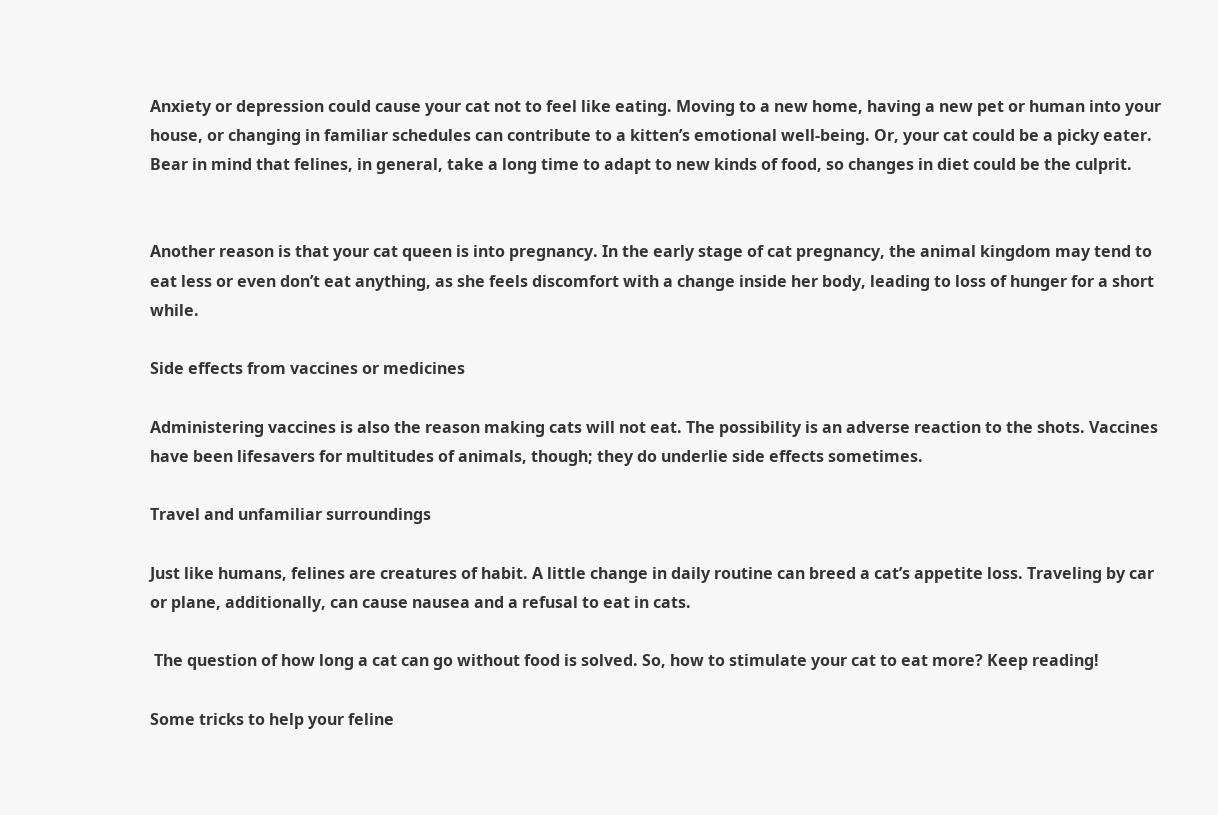Anxiety or depression could cause your cat not to feel like eating. Moving to a new home, having a new pet or human into your house, or changing in familiar schedules can contribute to a kitten’s emotional well-being. Or, your cat could be a picky eater. Bear in mind that felines, in general, take a long time to adapt to new kinds of food, so changes in diet could be the culprit.


Another reason is that your cat queen is into pregnancy. In the early stage of cat pregnancy, the animal kingdom may tend to eat less or even don’t eat anything, as she feels discomfort with a change inside her body, leading to loss of hunger for a short while.

Side effects from vaccines or medicines

Administering vaccines is also the reason making cats will not eat. The possibility is an adverse reaction to the shots. Vaccines have been lifesavers for multitudes of animals, though; they do underlie side effects sometimes.

Travel and unfamiliar surroundings

Just like humans, felines are creatures of habit. A little change in daily routine can breed a cat’s appetite loss. Traveling by car or plane, additionally, can cause nausea and a refusal to eat in cats.

 The question of how long a cat can go without food is solved. So, how to stimulate your cat to eat more? Keep reading!

Some tricks to help your feline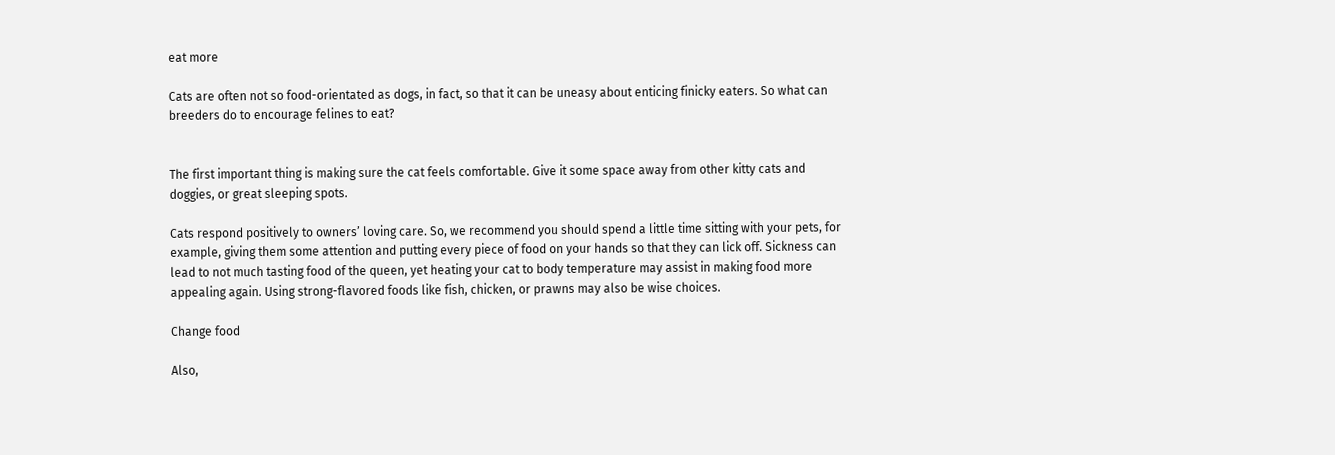eat more

Cats are often not so food-orientated as dogs, in fact, so that it can be uneasy about enticing finicky eaters. So what can breeders do to encourage felines to eat?


The first important thing is making sure the cat feels comfortable. Give it some space away from other kitty cats and doggies, or great sleeping spots.

Cats respond positively to owners’ loving care. So, we recommend you should spend a little time sitting with your pets, for example, giving them some attention and putting every piece of food on your hands so that they can lick off. Sickness can lead to not much tasting food of the queen, yet heating your cat to body temperature may assist in making food more appealing again. Using strong-flavored foods like fish, chicken, or prawns may also be wise choices.

Change food

Also,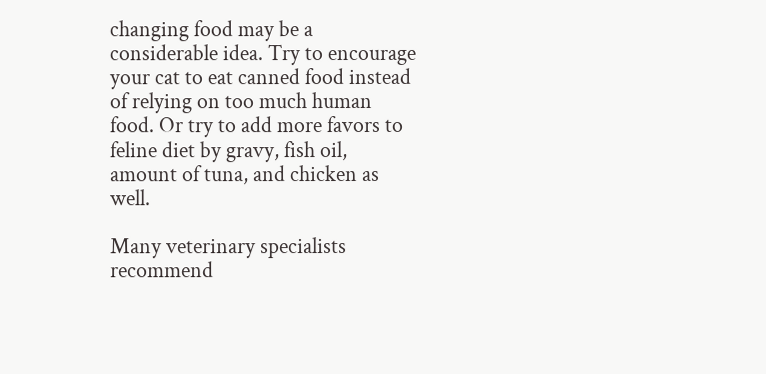changing food may be a considerable idea. Try to encourage your cat to eat canned food instead of relying on too much human food. Or try to add more favors to feline diet by gravy, fish oil, amount of tuna, and chicken as well.

Many veterinary specialists recommend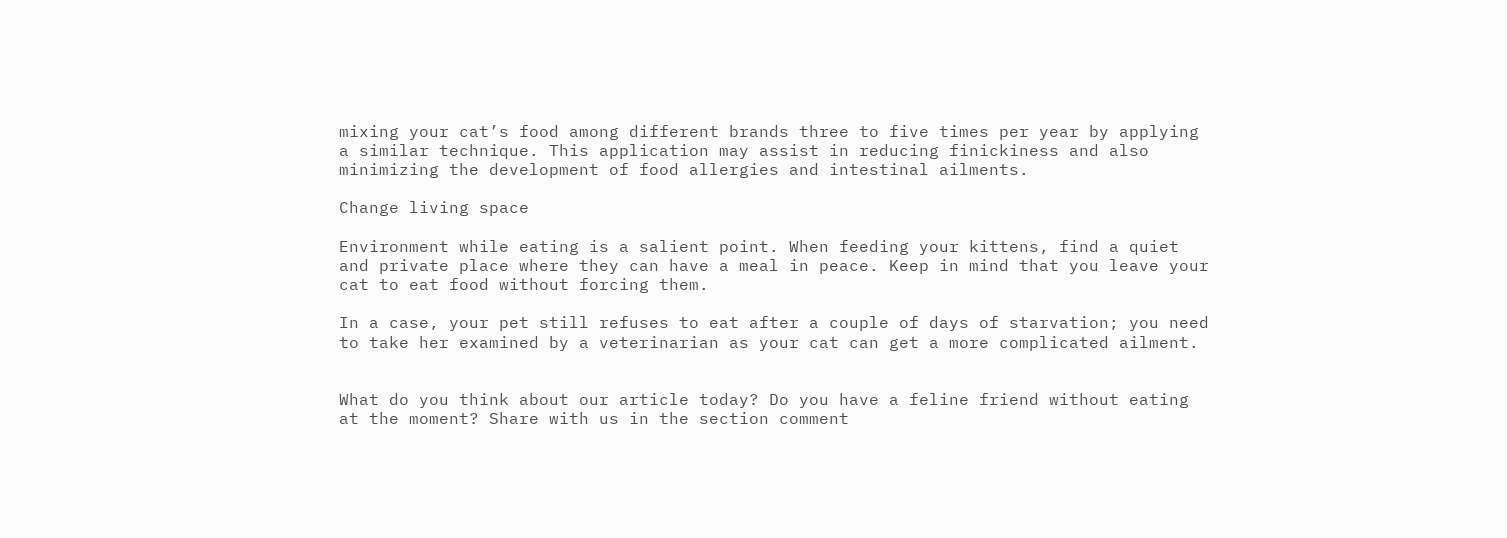mixing your cat’s food among different brands three to five times per year by applying a similar technique. This application may assist in reducing finickiness and also minimizing the development of food allergies and intestinal ailments.

Change living space

Environment while eating is a salient point. When feeding your kittens, find a quiet and private place where they can have a meal in peace. Keep in mind that you leave your cat to eat food without forcing them.

In a case, your pet still refuses to eat after a couple of days of starvation; you need to take her examined by a veterinarian as your cat can get a more complicated ailment.


What do you think about our article today? Do you have a feline friend without eating at the moment? Share with us in the section comment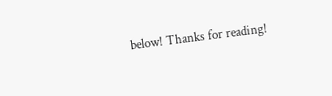below! Thanks for reading!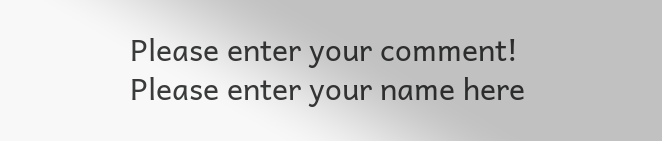Please enter your comment!
Please enter your name here